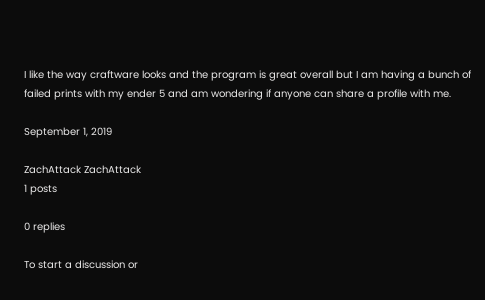I like the way craftware looks and the program is great overall but I am having a bunch of failed prints with my ender 5 and am wondering if anyone can share a profile with me.

September 1, 2019

ZachAttack ZachAttack
1 posts

0 replies

To start a discussion or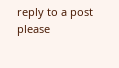reply to a post please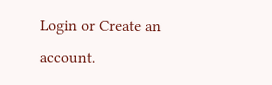Login or Create an account.